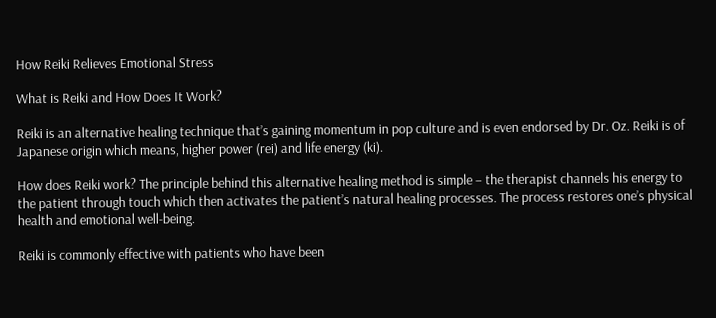How Reiki Relieves Emotional Stress

What is Reiki and How Does It Work?

Reiki is an alternative healing technique that’s gaining momentum in pop culture and is even endorsed by Dr. Oz. Reiki is of Japanese origin which means, higher power (rei) and life energy (ki).

How does Reiki work? The principle behind this alternative healing method is simple – the therapist channels his energy to the patient through touch which then activates the patient’s natural healing processes. The process restores one’s physical health and emotional well-being.

Reiki is commonly effective with patients who have been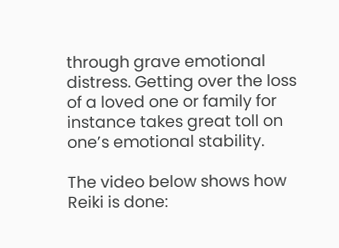through grave emotional distress. Getting over the loss of a loved one or family for instance takes great toll on one’s emotional stability.

The video below shows how Reiki is done: